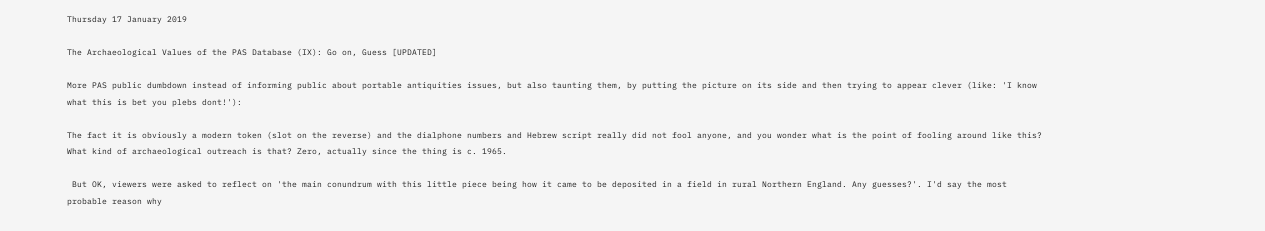Thursday 17 January 2019

The Archaeological Values of the PAS Database (IX): Go on, Guess [UPDATED]

More PAS public dumbdown instead of informing public about portable antiquities issues, but also taunting them, by putting the picture on its side and then trying to appear clever (like: 'I know what this is bet you plebs dont!'):

The fact it is obviously a modern token (slot on the reverse) and the dialphone numbers and Hebrew script really did not fool anyone, and you wonder what is the point of fooling around like this? What kind of archaeological outreach is that? Zero, actually since the thing is c. 1965.

 But OK, viewers were asked to reflect on 'the main conundrum with this little piece being how it came to be deposited in a field in rural Northern England. Any guesses?'. I'd say the most probable reason why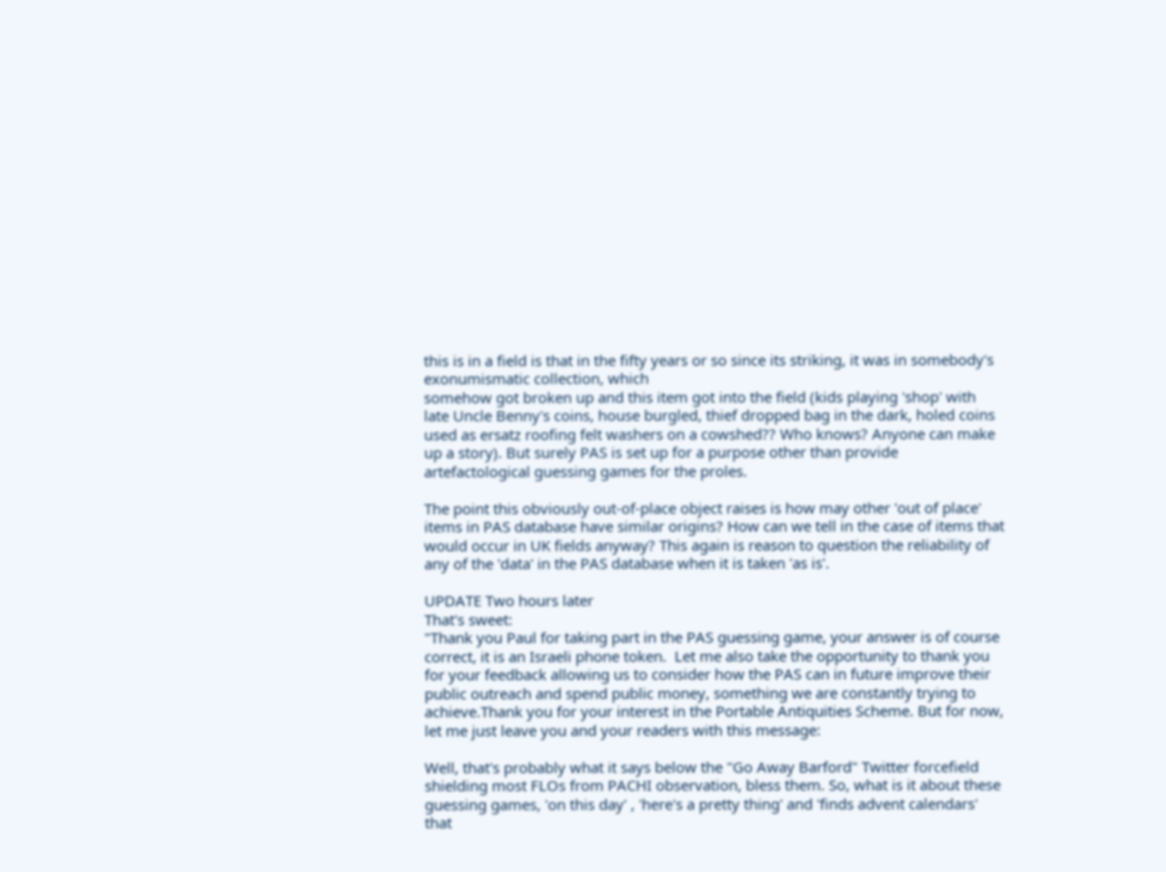this is in a field is that in the fifty years or so since its striking, it was in somebody's exonumismatic collection, which
somehow got broken up and this item got into the field (kids playing 'shop' with late Uncle Benny's coins, house burgled, thief dropped bag in the dark, holed coins used as ersatz roofing felt washers on a cowshed?? Who knows? Anyone can make up a story). But surely PAS is set up for a purpose other than provide artefactological guessing games for the proles.

The point this obviously out-of-place object raises is how may other 'out of place' items in PAS database have similar origins? How can we tell in the case of items that would occur in UK fields anyway? This again is reason to question the reliability of any of the 'data' in the PAS database when it is taken 'as is'.

UPDATE Two hours later
That's sweet:
"Thank you Paul for taking part in the PAS guessing game, your answer is of course correct, it is an Israeli phone token.  Let me also take the opportunity to thank you for your feedback allowing us to consider how the PAS can in future improve their public outreach and spend public money, something we are constantly trying to achieve.Thank you for your interest in the Portable Antiquities Scheme. But for now, let me just leave you and your readers with this message:

Well, that's probably what it says below the "Go Away Barford" Twitter forcefield shielding most FLOs from PACHI observation, bless them. So, what is it about these guessing games, 'on this day' , 'here's a pretty thing' and 'finds advent calendars' that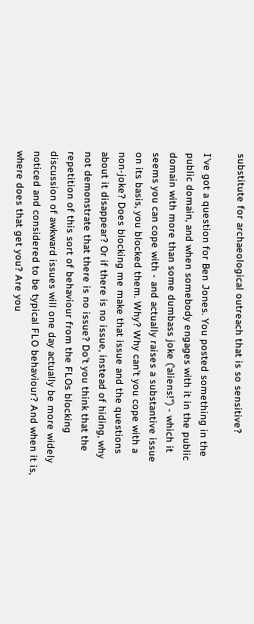substitute for archaeological outreach that is so sensitive?

I've got a question for Ben Jones. You posted something in the public domain, and when somebody engages with it in the public domain with more than some dumbass joke ('aliens!") - which it seems you can cope with - and actually raises a substantive issue on its basis, you blocked them. Why? Why can't you cope with a non-joke? Does blocking me make that issue and the questions about it disappear? Or if there is no issue, instead of hiding, why not demonstrate that there is no issue? Do't you think that the repetition of this sort of behaviour from the FLOs blocking discussion of awkward issues will one day actually be more widely noticed and considered to be typical FLO behaviour? And when it is, where does that get you? Are you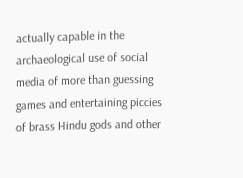actually capable in the archaeological use of social media of more than guessing games and entertaining piccies of brass Hindu gods and other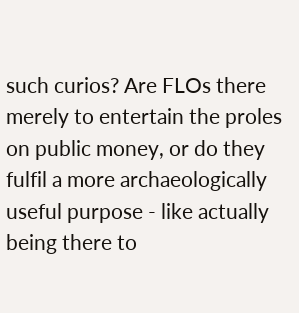such curios? Are FLOs there merely to entertain the proles on public money, or do they fulfil a more archaeologically useful purpose - like actually being there to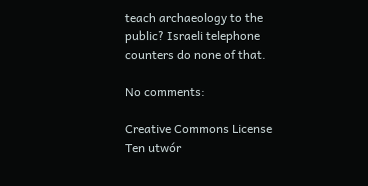teach archaeology to the public? Israeli telephone counters do none of that.

No comments:

Creative Commons License
Ten utwór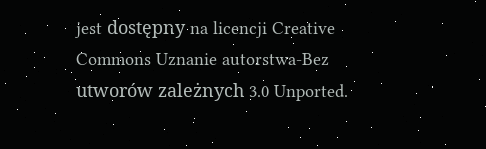jest dostępny na licencji Creative Commons Uznanie autorstwa-Bez utworów zależnych 3.0 Unported.